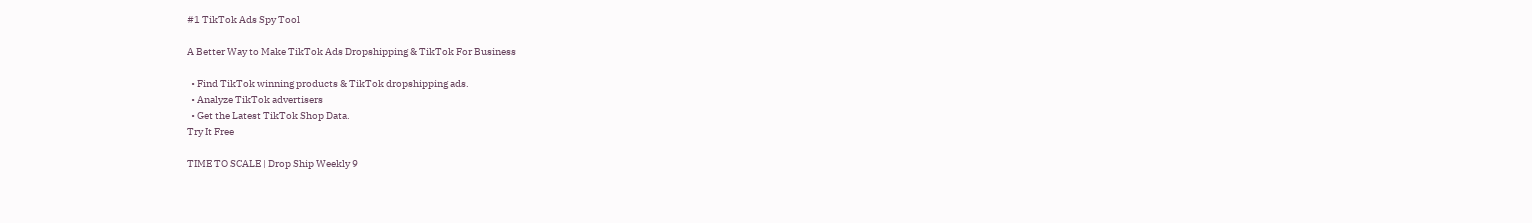#1 TikTok Ads Spy Tool

A Better Way to Make TikTok Ads Dropshipping & TikTok For Business

  • Find TikTok winning products & TikTok dropshipping ads.
  • Analyze TikTok advertisers
  • Get the Latest TikTok Shop Data.
Try It Free

TIME TO SCALE | Drop Ship Weekly 9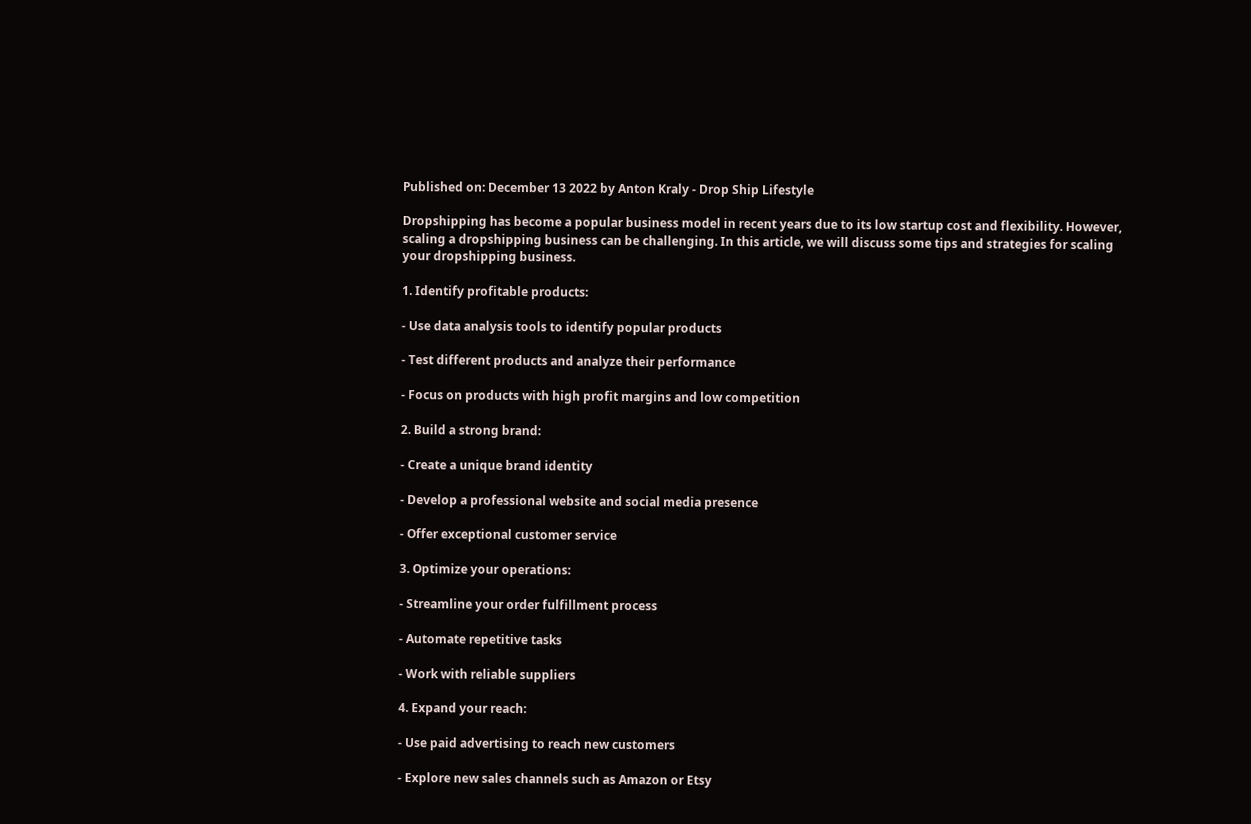Published on: December 13 2022 by Anton Kraly - Drop Ship Lifestyle

Dropshipping has become a popular business model in recent years due to its low startup cost and flexibility. However, scaling a dropshipping business can be challenging. In this article, we will discuss some tips and strategies for scaling your dropshipping business.

1. Identify profitable products:

- Use data analysis tools to identify popular products

- Test different products and analyze their performance

- Focus on products with high profit margins and low competition

2. Build a strong brand:

- Create a unique brand identity

- Develop a professional website and social media presence

- Offer exceptional customer service

3. Optimize your operations:

- Streamline your order fulfillment process

- Automate repetitive tasks

- Work with reliable suppliers

4. Expand your reach:

- Use paid advertising to reach new customers

- Explore new sales channels such as Amazon or Etsy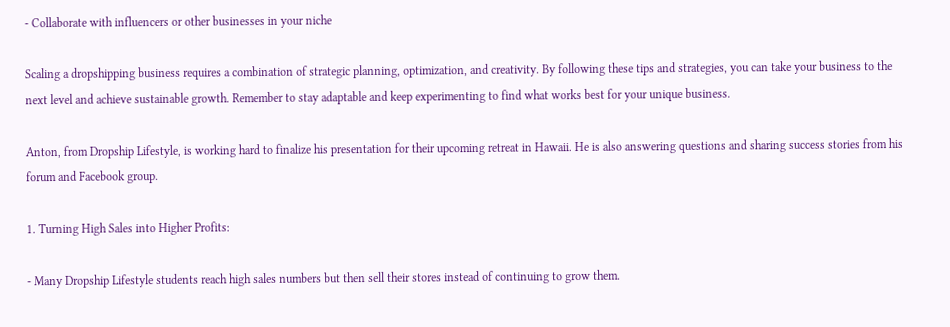- Collaborate with influencers or other businesses in your niche

Scaling a dropshipping business requires a combination of strategic planning, optimization, and creativity. By following these tips and strategies, you can take your business to the next level and achieve sustainable growth. Remember to stay adaptable and keep experimenting to find what works best for your unique business.

Anton, from Dropship Lifestyle, is working hard to finalize his presentation for their upcoming retreat in Hawaii. He is also answering questions and sharing success stories from his forum and Facebook group.

1. Turning High Sales into Higher Profits:

- Many Dropship Lifestyle students reach high sales numbers but then sell their stores instead of continuing to grow them.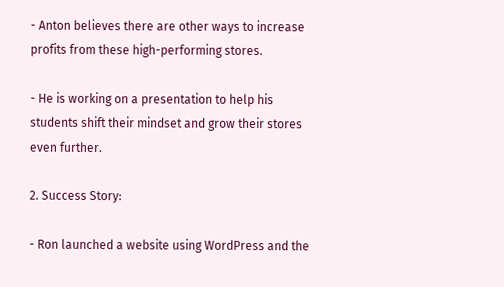- Anton believes there are other ways to increase profits from these high-performing stores.

- He is working on a presentation to help his students shift their mindset and grow their stores even further.

2. Success Story:

- Ron launched a website using WordPress and the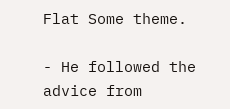Flat Some theme.

- He followed the advice from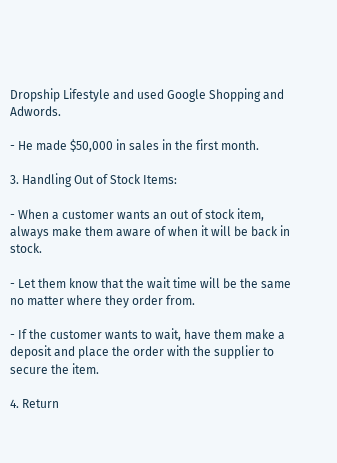Dropship Lifestyle and used Google Shopping and Adwords.

- He made $50,000 in sales in the first month.

3. Handling Out of Stock Items:

- When a customer wants an out of stock item, always make them aware of when it will be back in stock.

- Let them know that the wait time will be the same no matter where they order from.

- If the customer wants to wait, have them make a deposit and place the order with the supplier to secure the item.

4. Return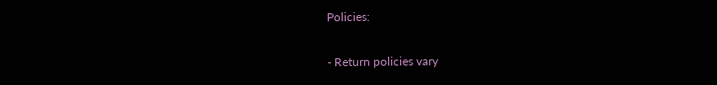Policies:

- Return policies vary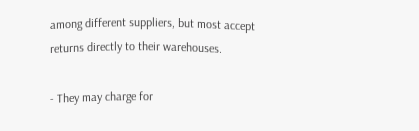among different suppliers, but most accept returns directly to their warehouses.

- They may charge for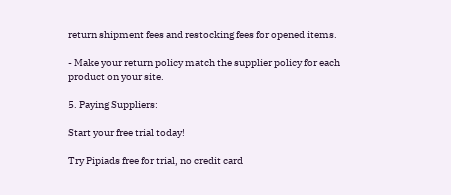return shipment fees and restocking fees for opened items.

- Make your return policy match the supplier policy for each product on your site.

5. Paying Suppliers:

Start your free trial today!

Try Pipiads free for trial, no credit card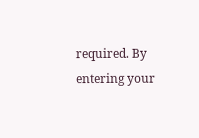required. By entering your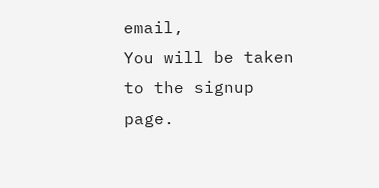email,
You will be taken to the signup page.